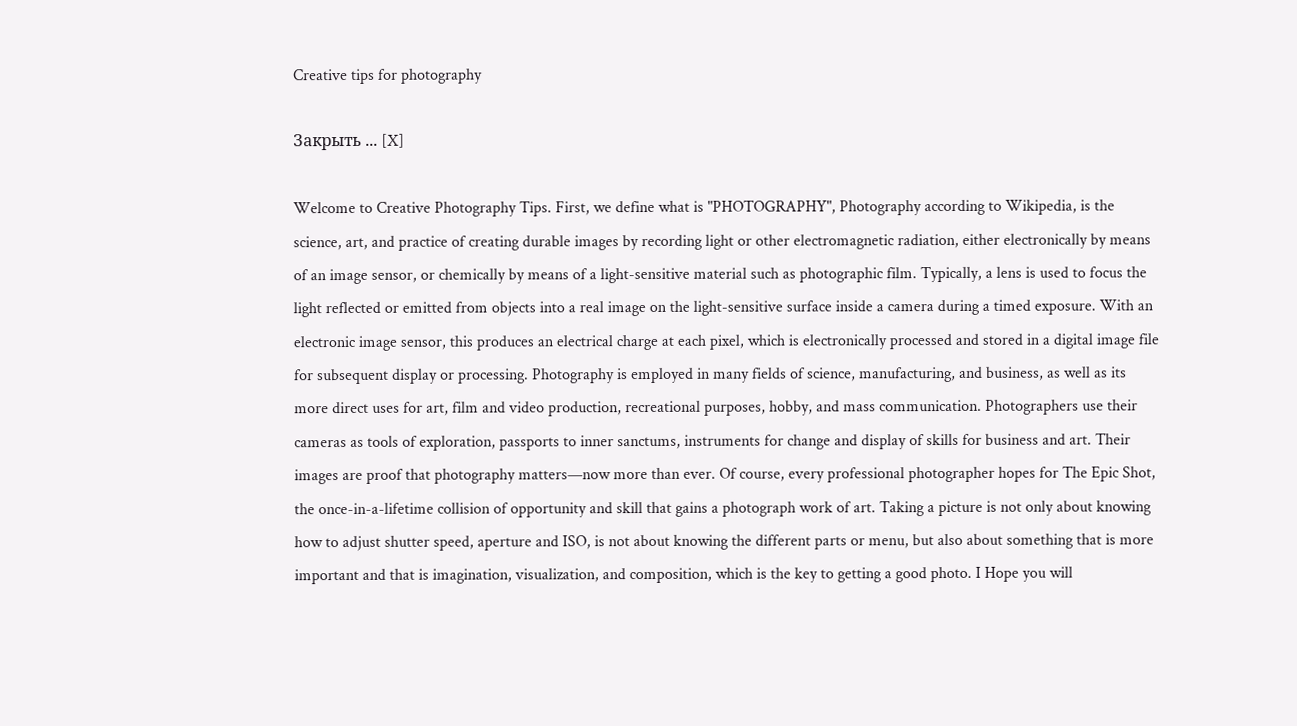Creative tips for photography

Закрыть ... [X]

Welcome to Creative Photography Tips. First, we define what is "PHOTOGRAPHY", Photography according to Wikipedia, is the science, art, and practice of creating durable images by recording light or other electromagnetic radiation, either electronically by means of an image sensor, or chemically by means of a light-sensitive material such as photographic film. Typically, a lens is used to focus the light reflected or emitted from objects into a real image on the light-sensitive surface inside a camera during a timed exposure. With an electronic image sensor, this produces an electrical charge at each pixel, which is electronically processed and stored in a digital image file for subsequent display or processing. Photography is employed in many fields of science, manufacturing, and business, as well as its more direct uses for art, film and video production, recreational purposes, hobby, and mass communication. Photographers use their cameras as tools of exploration, passports to inner sanctums, instruments for change and display of skills for business and art. Their images are proof that photography matters—now more than ever. Of course, every professional photographer hopes for The Epic Shot, the once-in-a-lifetime collision of opportunity and skill that gains a photograph work of art. Taking a picture is not only about knowing how to adjust shutter speed, aperture and ISO, is not about knowing the different parts or menu, but also about something that is more important and that is imagination, visualization, and composition, which is the key to getting a good photo. I Hope you will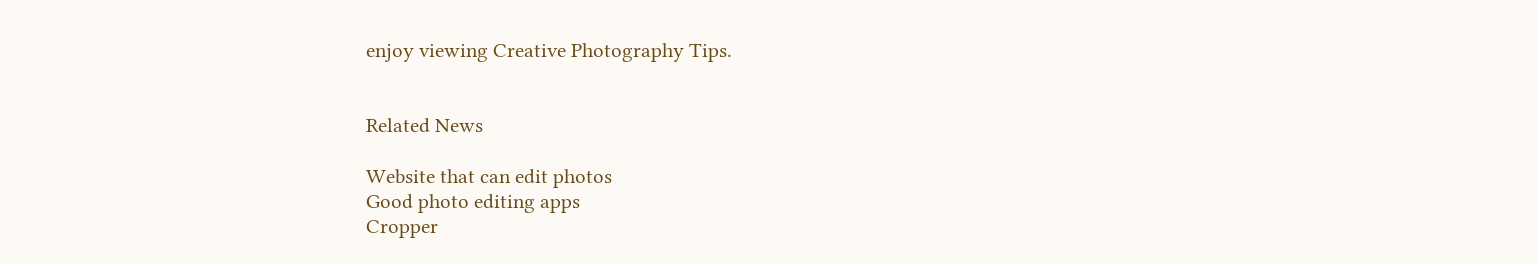enjoy viewing Creative Photography Tips.


Related News

Website that can edit photos
Good photo editing apps
Cropper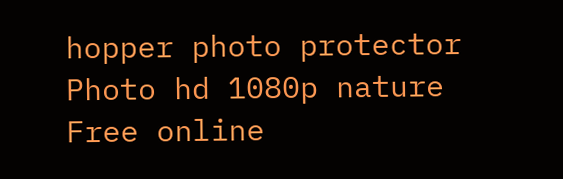hopper photo protector
Photo hd 1080p nature
Free online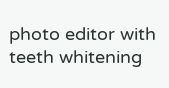photo editor with teeth whitening